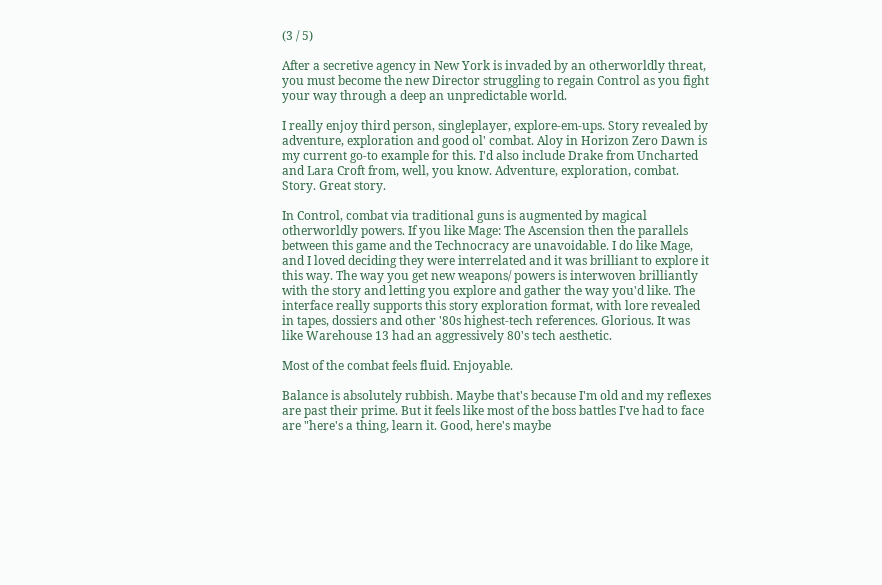(3 / 5)

After a secretive agency in New York is invaded by an otherworldly threat, you must become the new Director struggling to regain Control as you fight your way through a deep an unpredictable world.

I really enjoy third person, singleplayer, explore-em-ups. Story revealed by adventure, exploration and good ol' combat. Aloy in Horizon Zero Dawn is my current go-to example for this. I'd also include Drake from Uncharted and Lara Croft from, well, you know. Adventure, exploration, combat. Story. Great story.

In Control, combat via traditional guns is augmented by magical otherworldly powers. If you like Mage: The Ascension then the parallels between this game and the Technocracy are unavoidable. I do like Mage, and I loved deciding they were interrelated and it was brilliant to explore it this way. The way you get new weapons/ powers is interwoven brilliantly with the story and letting you explore and gather the way you'd like. The interface really supports this story exploration format, with lore revealed in tapes, dossiers and other '80s highest-tech references. Glorious. It was like Warehouse 13 had an aggressively 80's tech aesthetic.

Most of the combat feels fluid. Enjoyable.

Balance is absolutely rubbish. Maybe that's because I'm old and my reflexes are past their prime. But it feels like most of the boss battles I've had to face are "here's a thing, learn it. Good, here's maybe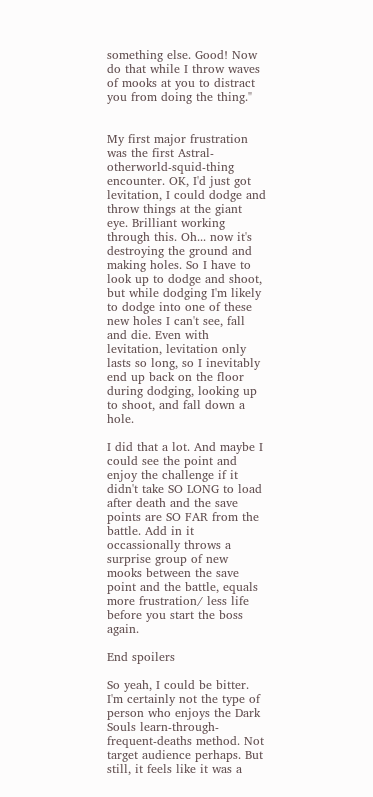something else. Good! Now do that while I throw waves of mooks at you to distract you from doing the thing."


My first major frustration was the first Astral-otherworld-squid-thing encounter. OK, I'd just got levitation, I could dodge and throw things at the giant eye. Brilliant working through this. Oh... now it's destroying the ground and making holes. So I have to look up to dodge and shoot, but while dodging I'm likely to dodge into one of these new holes I can't see, fall and die. Even with levitation, levitation only lasts so long, so I inevitably end up back on the floor during dodging, looking up to shoot, and fall down a hole.

I did that a lot. And maybe I could see the point and enjoy the challenge if it didn't take SO LONG to load after death and the save points are SO FAR from the battle. Add in it occassionally throws a surprise group of new mooks between the save point and the battle, equals more frustration/ less life before you start the boss again.

End spoilers

So yeah, I could be bitter. I'm certainly not the type of person who enjoys the Dark Souls learn-through-frequent-deaths method. Not target audience perhaps. But still, it feels like it was a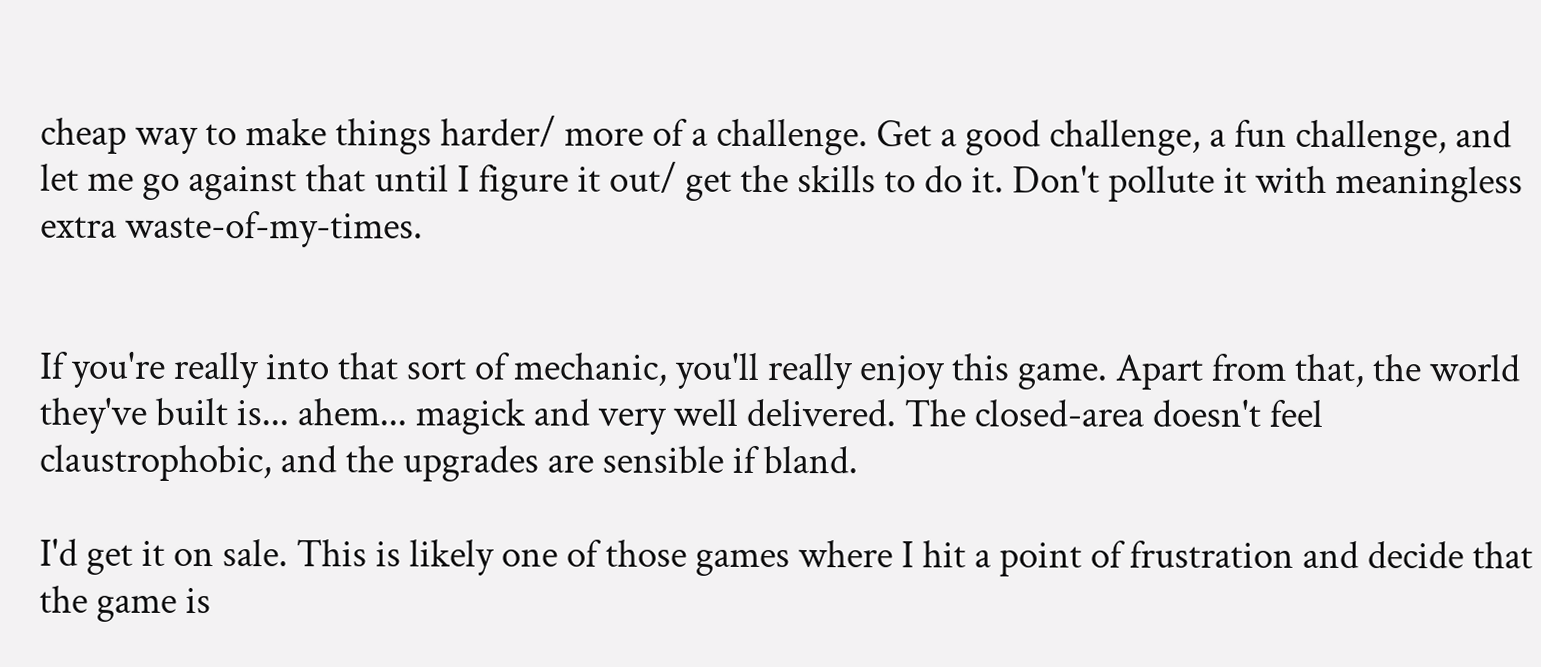cheap way to make things harder/ more of a challenge. Get a good challenge, a fun challenge, and let me go against that until I figure it out/ get the skills to do it. Don't pollute it with meaningless extra waste-of-my-times.


If you're really into that sort of mechanic, you'll really enjoy this game. Apart from that, the world they've built is... ahem... magick and very well delivered. The closed-area doesn't feel claustrophobic, and the upgrades are sensible if bland.

I'd get it on sale. This is likely one of those games where I hit a point of frustration and decide that the game is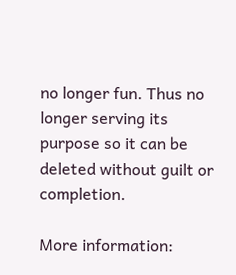no longer fun. Thus no longer serving its purpose so it can be deleted without guilt or completion.

More information: